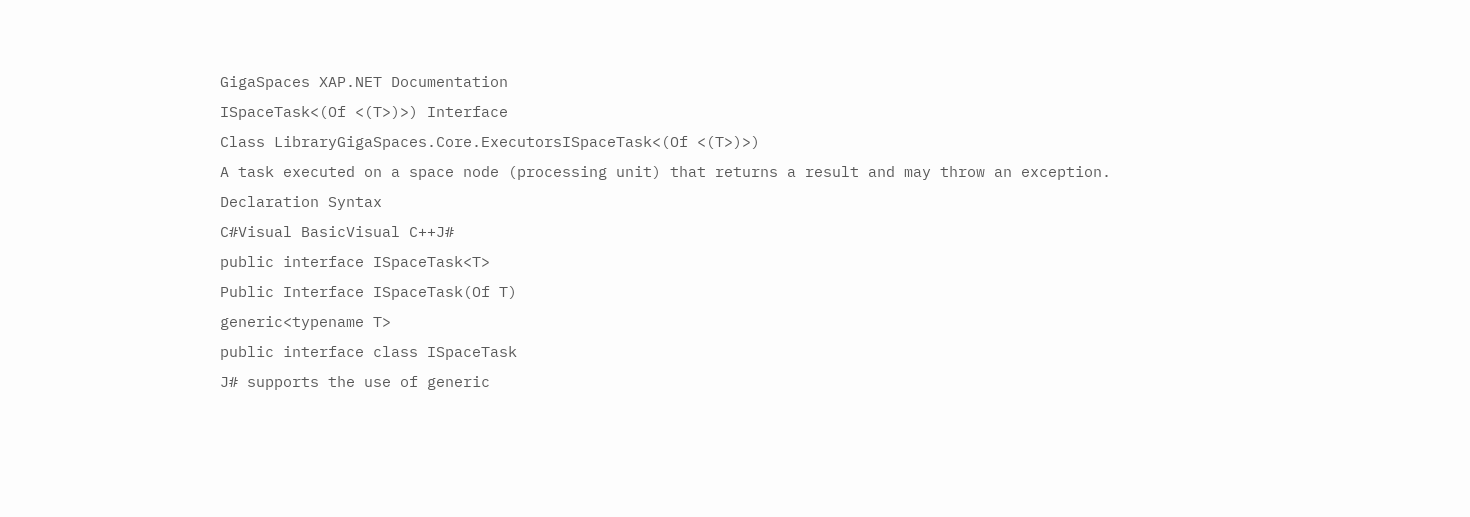GigaSpaces XAP.NET Documentation
ISpaceTask<(Of <(T>)>) Interface
Class LibraryGigaSpaces.Core.ExecutorsISpaceTask<(Of <(T>)>)
A task executed on a space node (processing unit) that returns a result and may throw an exception.
Declaration Syntax
C#Visual BasicVisual C++J#
public interface ISpaceTask<T>
Public Interface ISpaceTask(Of T)
generic<typename T>
public interface class ISpaceTask
J# supports the use of generic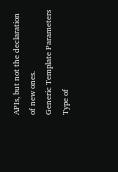APIs, but not the declaration of new ones.
Generic Template Parameters
Type of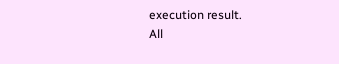execution result.
All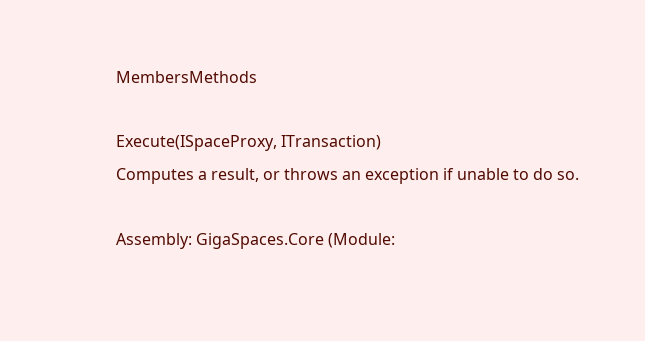MembersMethods

Execute(ISpaceProxy, ITransaction)
Computes a result, or throws an exception if unable to do so.

Assembly: GigaSpaces.Core (Module: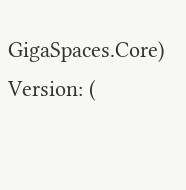GigaSpaces.Core) Version: (